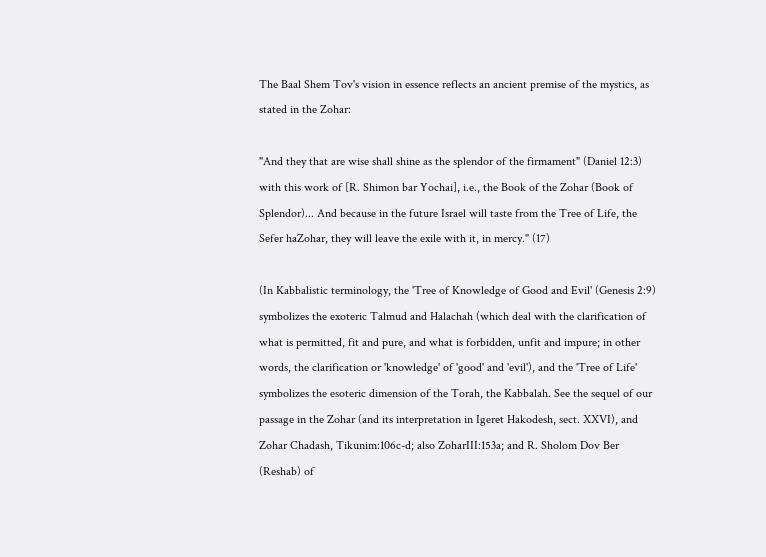The Baal Shem Tov's vision in essence reflects an ancient premise of the mystics, as stated in the Zohar:

"And they that are wise shall shine as the splendor of the firmament" (Daniel 12:3) with this work of [R. Shimon bar Yochai], i.e., the Book of the Zohar (Book of Splendor)... And because in the future Israel will taste from the Tree of Life, the Sefer haZohar, they will leave the exile with it, in mercy." (17)

(In Kabbalistic terminology, the 'Tree of Knowledge of Good and Evil' (Genesis 2:9) symbolizes the exoteric Talmud and Halachah (which deal with the clarification of what is permitted, fit and pure, and what is forbidden, unfit and impure; in other words, the clarification or 'knowledge' of 'good' and 'evil'), and the 'Tree of Life' symbolizes the esoteric dimension of the Torah, the Kabbalah. See the sequel of our passage in the Zohar (and its interpretation in Igeret Hakodesh, sect. XXVI), and Zohar Chadash, Tikunim:106c-d; also ZoharIII:153a; and R. Sholom Dov Ber (Reshab) of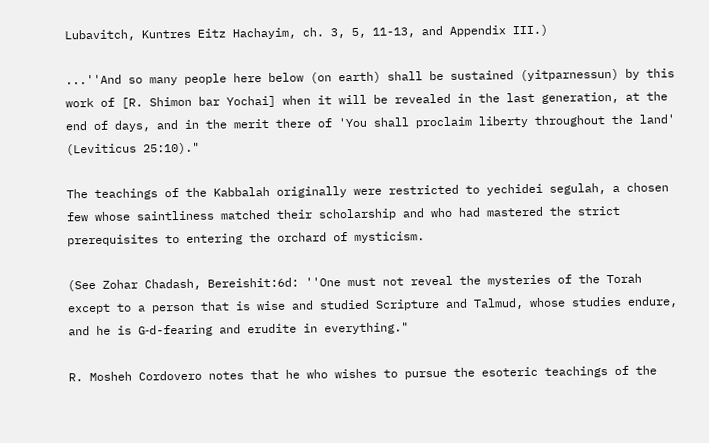Lubavitch, Kuntres Eitz Hachayim, ch. 3, 5, 11-13, and Appendix III.)

...''And so many people here below (on earth) shall be sustained (yitparnessun) by this work of [R. Shimon bar Yochai] when it will be revealed in the last generation, at the end of days, and in the merit there of 'You shall proclaim liberty throughout the land' (Leviticus 25:10)."

The teachings of the Kabbalah originally were restricted to yechidei segulah, a chosen few whose saintliness matched their scholarship and who had mastered the strict prerequisites to entering the orchard of mysticism.

(See Zohar Chadash, Bereishit:6d: ''One must not reveal the mysteries of the Torah except to a person that is wise and studied Scripture and Talmud, whose studies endure, and he is G‑d-fearing and erudite in everything."

R. Mosheh Cordovero notes that he who wishes to pursue the esoteric teachings of the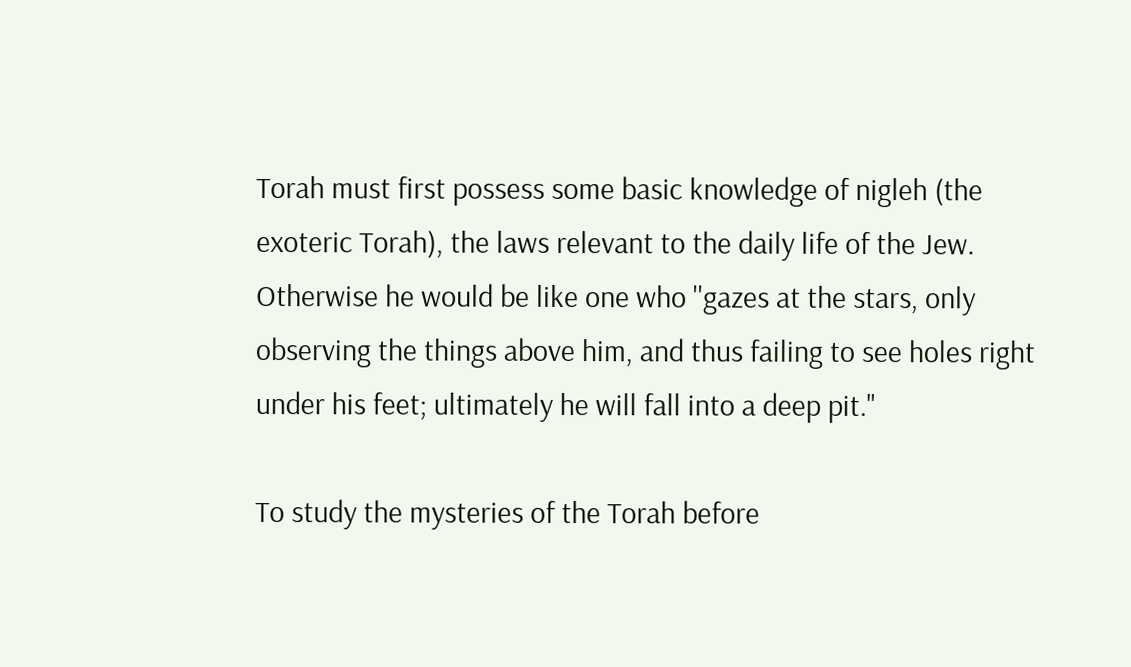Torah must first possess some basic knowledge of nigleh (the exoteric Torah), the laws relevant to the daily life of the Jew. Otherwise he would be like one who ''gazes at the stars, only observing the things above him, and thus failing to see holes right under his feet; ultimately he will fall into a deep pit."

To study the mysteries of the Torah before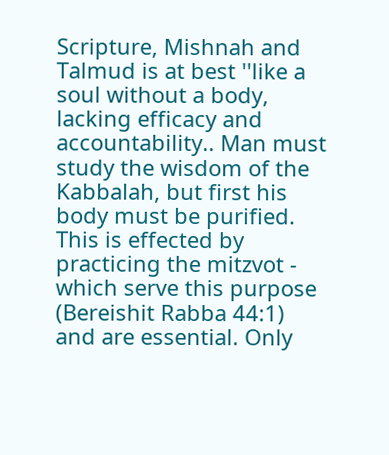Scripture, Mishnah and Talmud is at best ''like a soul without a body, lacking efficacy and accountability.. Man must study the wisdom of the Kabbalah, but first his body must be purified. This is effected by practicing the mitzvot - which serve this purpose (Bereishit Rabba 44:1) and are essential. Only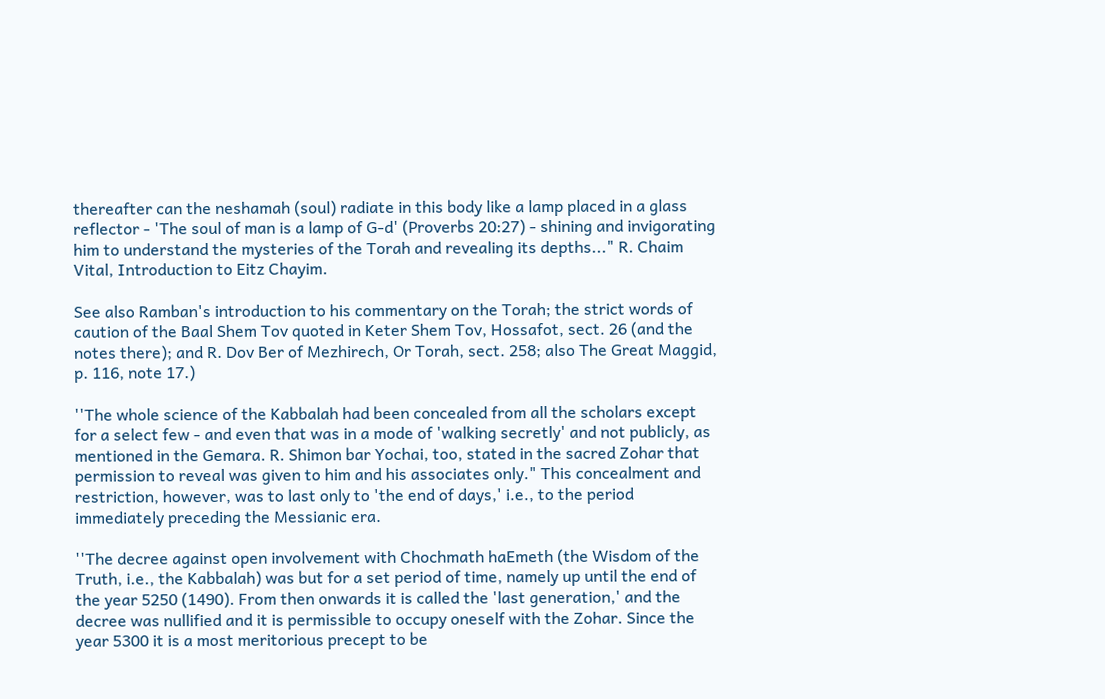thereafter can the neshamah (soul) radiate in this body like a lamp placed in a glass reflector - 'The soul of man is a lamp of G‑d' (Proverbs 20:27) - shining and invigorating him to understand the mysteries of the Torah and revealing its depths..." R. Chaim Vital, Introduction to Eitz Chayim.

See also Ramban's introduction to his commentary on the Torah; the strict words of caution of the Baal Shem Tov quoted in Keter Shem Tov, Hossafot, sect. 26 (and the notes there); and R. Dov Ber of Mezhirech, Or Torah, sect. 258; also The Great Maggid, p. 116, note 17.)

''The whole science of the Kabbalah had been concealed from all the scholars except for a select few - and even that was in a mode of 'walking secretly' and not publicly, as mentioned in the Gemara. R. Shimon bar Yochai, too, stated in the sacred Zohar that permission to reveal was given to him and his associates only." This concealment and restriction, however, was to last only to 'the end of days,' i.e., to the period immediately preceding the Messianic era.

''The decree against open involvement with Chochmath haEmeth (the Wisdom of the Truth, i.e., the Kabbalah) was but for a set period of time, namely up until the end of the year 5250 (1490). From then onwards it is called the 'last generation,' and the decree was nullified and it is permissible to occupy oneself with the Zohar. Since the year 5300 it is a most meritorious precept to be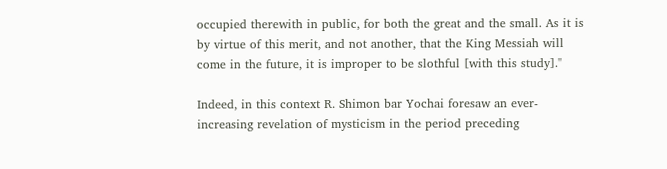occupied therewith in public, for both the great and the small. As it is by virtue of this merit, and not another, that the King Messiah will come in the future, it is improper to be slothful [with this study]."

Indeed, in this context R. Shimon bar Yochai foresaw an ever- increasing revelation of mysticism in the period preceding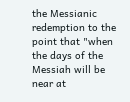the Messianic redemption to the point that "when the days of the Messiah will be near at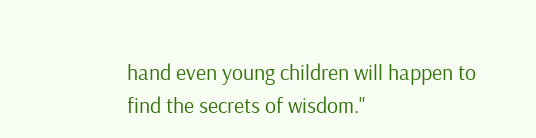hand even young children will happen to find the secrets of wisdom."